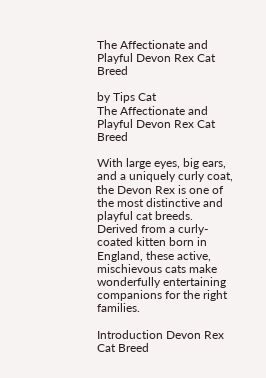The Affectionate and Playful Devon Rex Cat Breed

by Tips Cat
The Affectionate and Playful Devon Rex Cat Breed

With large eyes, big ears, and a uniquely curly coat, the Devon Rex is one of the most distinctive and playful cat breeds. Derived from a curly-coated kitten born in England, these active, mischievous cats make wonderfully entertaining companions for the right families.

Introduction Devon Rex Cat Breed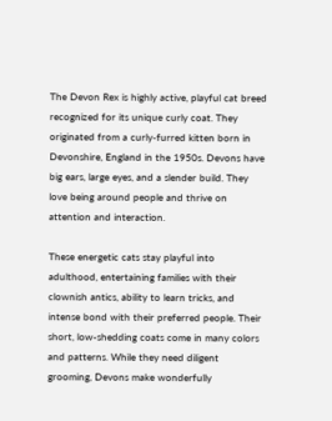The Devon Rex is highly active, playful cat breed recognized for its unique curly coat. They originated from a curly-furred kitten born in Devonshire, England in the 1950s. Devons have big ears, large eyes, and a slender build. They love being around people and thrive on attention and interaction.

These energetic cats stay playful into adulthood, entertaining families with their clownish antics, ability to learn tricks, and intense bond with their preferred people. Their short, low-shedding coats come in many colors and patterns. While they need diligent grooming, Devons make wonderfully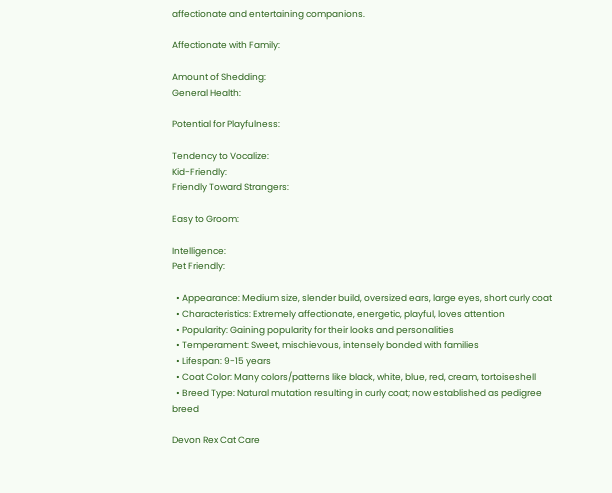affectionate and entertaining companions.

Affectionate with Family:

Amount of Shedding:
General Health:

Potential for Playfulness:

Tendency to Vocalize:
Kid-Friendly:
Friendly Toward Strangers:

Easy to Groom:

Intelligence:
Pet Friendly:

  • Appearance: Medium size, slender build, oversized ears, large eyes, short curly coat
  • Characteristics: Extremely affectionate, energetic, playful, loves attention
  • Popularity: Gaining popularity for their looks and personalities
  • Temperament: Sweet, mischievous, intensely bonded with families
  • Lifespan: 9-15 years
  • Coat Color: Many colors/patterns like black, white, blue, red, cream, tortoiseshell
  • Breed Type: Natural mutation resulting in curly coat; now established as pedigree breed

Devon Rex Cat Care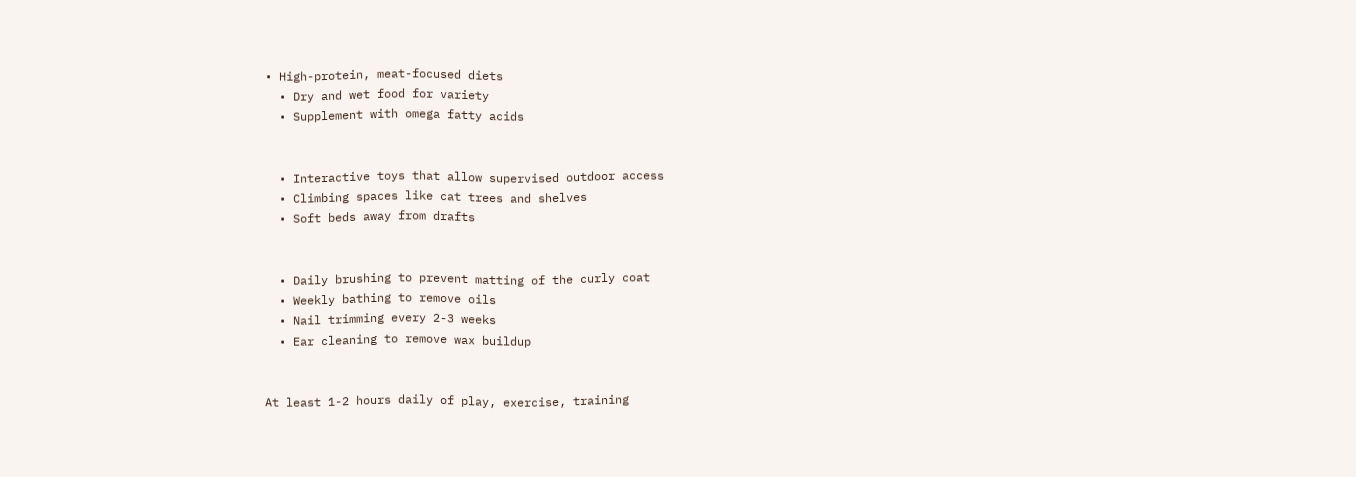• High-protein, meat-focused diets
  • Dry and wet food for variety
  • Supplement with omega fatty acids


  • Interactive toys that allow supervised outdoor access
  • Climbing spaces like cat trees and shelves
  • Soft beds away from drafts


  • Daily brushing to prevent matting of the curly coat
  • Weekly bathing to remove oils
  • Nail trimming every 2-3 weeks
  • Ear cleaning to remove wax buildup


At least 1-2 hours daily of play, exercise, training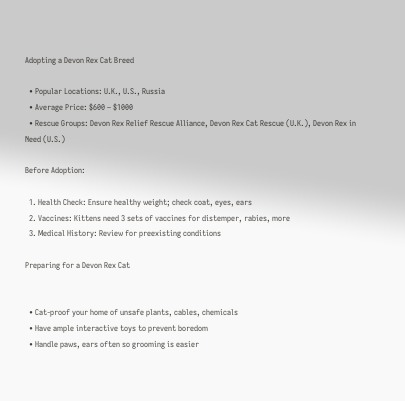Adopting a Devon Rex Cat Breed

  • Popular Locations: U.K., U.S., Russia
  • Average Price: $600 – $1000
  • Rescue Groups: Devon Rex Relief Rescue Alliance, Devon Rex Cat Rescue (U.K.), Devon Rex in Need (U.S.)

Before Adoption:

  1. Health Check: Ensure healthy weight; check coat, eyes, ears
  2. Vaccines: Kittens need 3 sets of vaccines for distemper, rabies, more
  3. Medical History: Review for preexisting conditions

Preparing for a Devon Rex Cat


  • Cat-proof your home of unsafe plants, cables, chemicals
  • Have ample interactive toys to prevent boredom
  • Handle paws, ears often so grooming is easier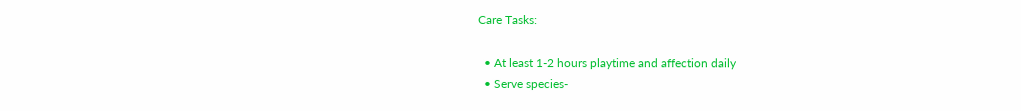Care Tasks:

  • At least 1-2 hours playtime and affection daily
  • Serve species-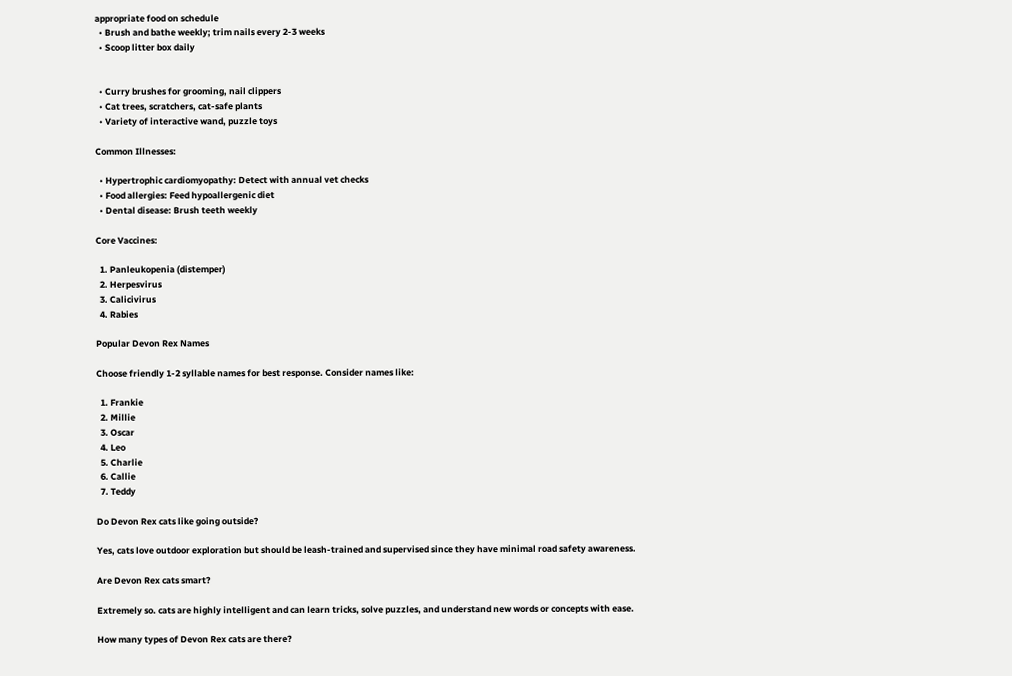appropriate food on schedule
  • Brush and bathe weekly; trim nails every 2-3 weeks
  • Scoop litter box daily


  • Curry brushes for grooming, nail clippers
  • Cat trees, scratchers, cat-safe plants
  • Variety of interactive wand, puzzle toys

Common Illnesses:

  • Hypertrophic cardiomyopathy: Detect with annual vet checks
  • Food allergies: Feed hypoallergenic diet
  • Dental disease: Brush teeth weekly

Core Vaccines:

  1. Panleukopenia (distemper)
  2. Herpesvirus
  3. Calicivirus
  4. Rabies

Popular Devon Rex Names

Choose friendly 1-2 syllable names for best response. Consider names like:

  1. Frankie
  2. Millie
  3. Oscar
  4. Leo
  5. Charlie
  6. Callie
  7. Teddy

Do Devon Rex cats like going outside?

Yes, cats love outdoor exploration but should be leash-trained and supervised since they have minimal road safety awareness.

Are Devon Rex cats smart?

Extremely so. cats are highly intelligent and can learn tricks, solve puzzles, and understand new words or concepts with ease.

How many types of Devon Rex cats are there?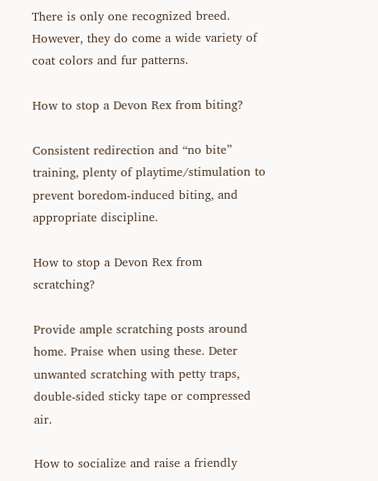There is only one recognized breed. However, they do come a wide variety of coat colors and fur patterns.

How to stop a Devon Rex from biting?

Consistent redirection and “no bite” training, plenty of playtime/stimulation to prevent boredom-induced biting, and appropriate discipline.

How to stop a Devon Rex from scratching?

Provide ample scratching posts around home. Praise when using these. Deter unwanted scratching with petty traps, double-sided sticky tape or compressed air.

How to socialize and raise a friendly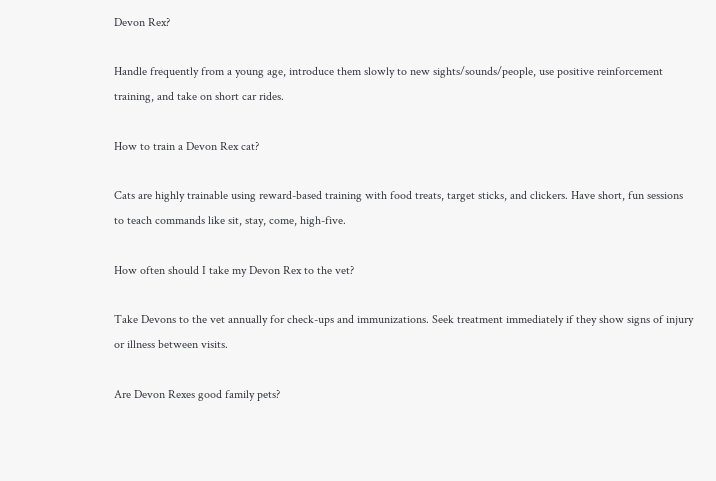Devon Rex?

Handle frequently from a young age, introduce them slowly to new sights/sounds/people, use positive reinforcement training, and take on short car rides.

How to train a Devon Rex cat?

Cats are highly trainable using reward-based training with food treats, target sticks, and clickers. Have short, fun sessions to teach commands like sit, stay, come, high-five.

How often should I take my Devon Rex to the vet?

Take Devons to the vet annually for check-ups and immunizations. Seek treatment immediately if they show signs of injury or illness between visits.

Are Devon Rexes good family pets?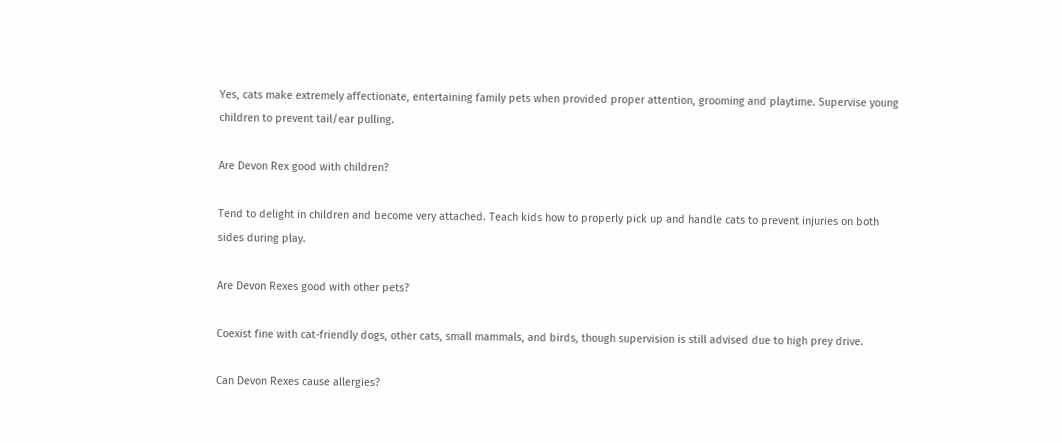Yes, cats make extremely affectionate, entertaining family pets when provided proper attention, grooming and playtime. Supervise young children to prevent tail/ear pulling.

Are Devon Rex good with children?

Tend to delight in children and become very attached. Teach kids how to properly pick up and handle cats to prevent injuries on both sides during play.

Are Devon Rexes good with other pets?

Coexist fine with cat-friendly dogs, other cats, small mammals, and birds, though supervision is still advised due to high prey drive.

Can Devon Rexes cause allergies?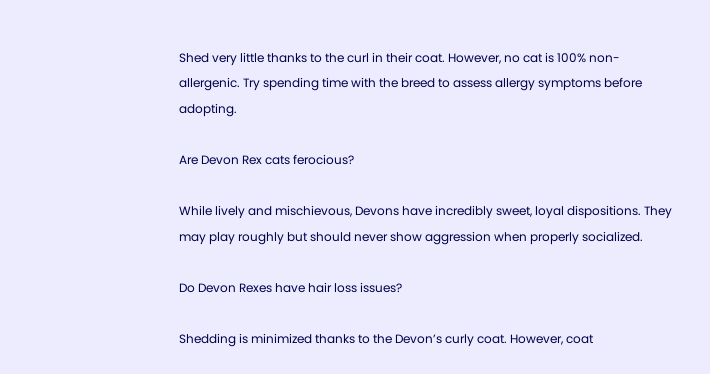Shed very little thanks to the curl in their coat. However, no cat is 100% non-allergenic. Try spending time with the breed to assess allergy symptoms before adopting.

Are Devon Rex cats ferocious?

While lively and mischievous, Devons have incredibly sweet, loyal dispositions. They may play roughly but should never show aggression when properly socialized.

Do Devon Rexes have hair loss issues?

Shedding is minimized thanks to the Devon’s curly coat. However, coat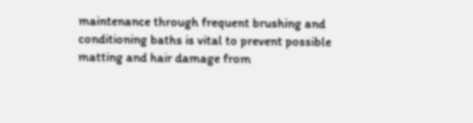maintenance through frequent brushing and conditioning baths is vital to prevent possible matting and hair damage from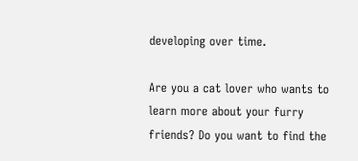developing over time.

Are you a cat lover who wants to learn more about your furry friends? Do you want to find the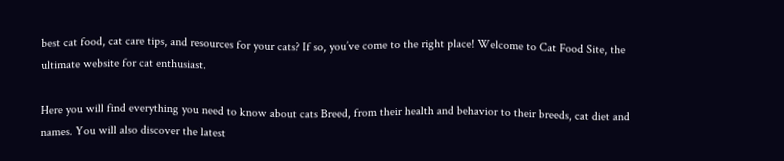best cat food, cat care tips, and resources for your cats? If so, you’ve come to the right place! Welcome to Cat Food Site, the ultimate website for cat enthusiast.

Here you will find everything you need to know about cats Breed, from their health and behavior to their breeds, cat diet and names. You will also discover the latest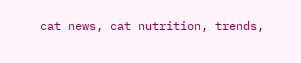cat news, cat nutrition, trends,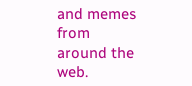and memes from around the web.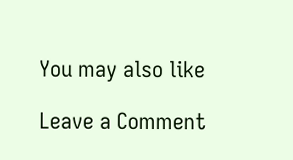You may also like

Leave a Comment